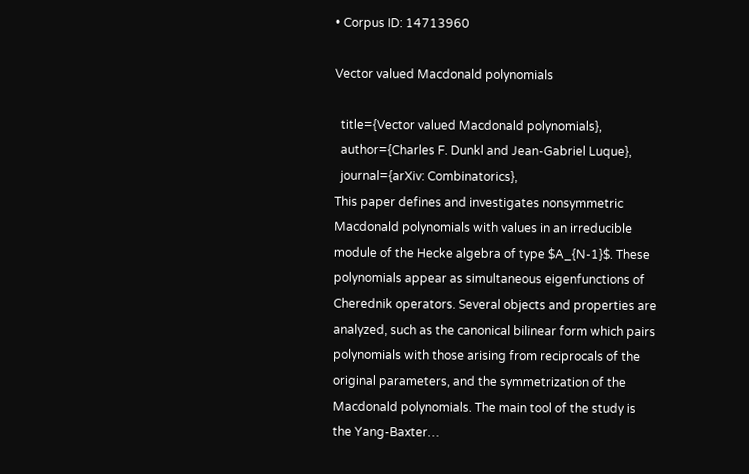• Corpus ID: 14713960

Vector valued Macdonald polynomials

  title={Vector valued Macdonald polynomials},
  author={Charles F. Dunkl and Jean-Gabriel Luque},
  journal={arXiv: Combinatorics},
This paper defines and investigates nonsymmetric Macdonald polynomials with values in an irreducible module of the Hecke algebra of type $A_{N-1}$. These polynomials appear as simultaneous eigenfunctions of Cherednik operators. Several objects and properties are analyzed, such as the canonical bilinear form which pairs polynomials with those arising from reciprocals of the original parameters, and the symmetrization of the Macdonald polynomials. The main tool of the study is the Yang-Baxter…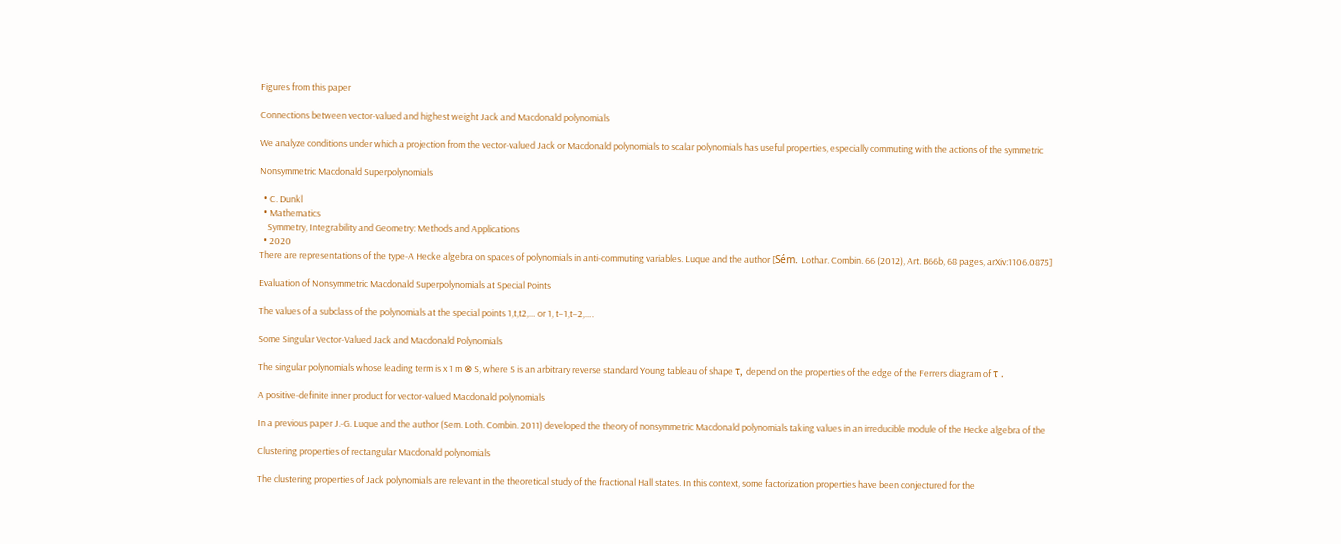Figures from this paper

Connections between vector-valued and highest weight Jack and Macdonald polynomials

We analyze conditions under which a projection from the vector-valued Jack or Macdonald polynomials to scalar polynomials has useful properties, especially commuting with the actions of the symmetric

Nonsymmetric Macdonald Superpolynomials

  • C. Dunkl
  • Mathematics
    Symmetry, Integrability and Geometry: Methods and Applications
  • 2020
There are representations of the type-A Hecke algebra on spaces of polynomials in anti-commuting variables. Luque and the author [Sém. Lothar. Combin. 66 (2012), Art. B66b, 68 pages, arXiv:1106.0875]

Evaluation of Nonsymmetric Macdonald Superpolynomials at Special Points

The values of a subclass of the polynomials at the special points 1,t,t2,… or 1, t−1,t−2,….

Some Singular Vector-Valued Jack and Macdonald Polynomials

The singular polynomials whose leading term is x 1 m ⊗ S, where S is an arbitrary reverse standard Young tableau of shape τ, depend on the properties of the edge of the Ferrers diagram of τ .

A positive-definite inner product for vector-valued Macdonald polynomials

In a previous paper J.-G. Luque and the author (Sem. Loth. Combin. 2011) developed the theory of nonsymmetric Macdonald polynomials taking values in an irreducible module of the Hecke algebra of the

Clustering properties of rectangular Macdonald polynomials

The clustering properties of Jack polynomials are relevant in the theoretical study of the fractional Hall states. In this context, some factorization properties have been conjectured for the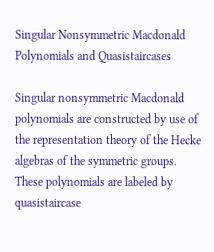Singular Nonsymmetric Macdonald Polynomials and Quasistaircases

Singular nonsymmetric Macdonald polynomials are constructed by use of the representation theory of the Hecke algebras of the symmetric groups. These polynomials are labeled by quasistaircase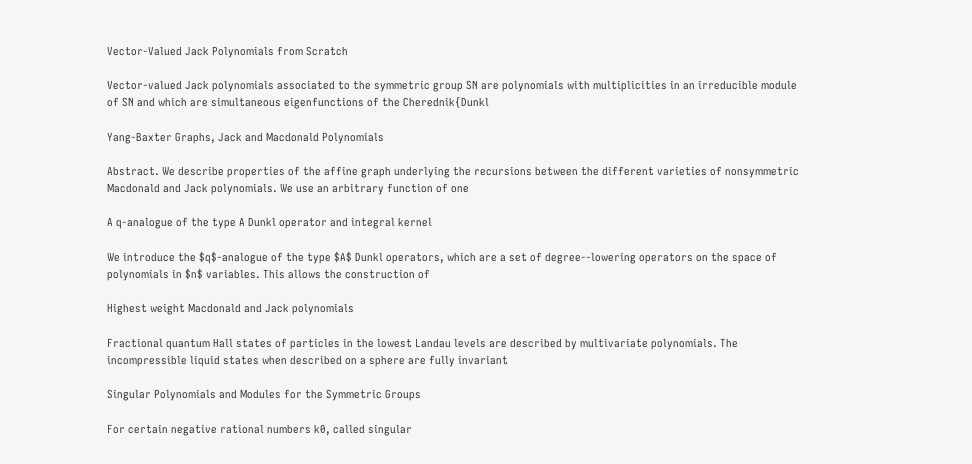Vector-Valued Jack Polynomials from Scratch

Vector-valued Jack polynomials associated to the symmetric group SN are polynomials with multiplicities in an irreducible module of SN and which are simultaneous eigenfunctions of the Cherednik{Dunkl

Yang-Baxter Graphs, Jack and Macdonald Polynomials

Abstract. We describe properties of the affine graph underlying the recursions between the different varieties of nonsymmetric Macdonald and Jack polynomials. We use an arbitrary function of one

A q-analogue of the type A Dunkl operator and integral kernel

We introduce the $q$-analogue of the type $A$ Dunkl operators, which are a set of degree--lowering operators on the space of polynomials in $n$ variables. This allows the construction of

Highest weight Macdonald and Jack polynomials

Fractional quantum Hall states of particles in the lowest Landau levels are described by multivariate polynomials. The incompressible liquid states when described on a sphere are fully invariant

Singular Polynomials and Modules for the Symmetric Groups

For certain negative rational numbers k0, called singular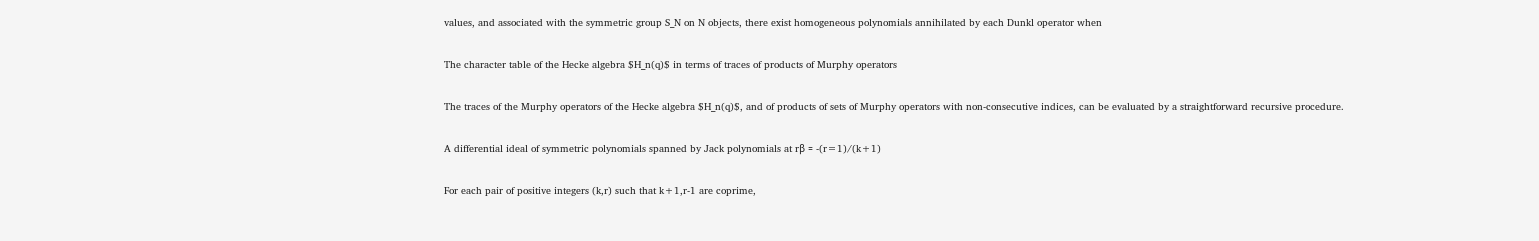values, and associated with the symmetric group S_N on N objects, there exist homogeneous polynomials annihilated by each Dunkl operator when

The character table of the Hecke algebra $H_n(q)$ in terms of traces of products of Murphy operators

The traces of the Murphy operators of the Hecke algebra $H_n(q)$, and of products of sets of Murphy operators with non-consecutive indices, can be evaluated by a straightforward recursive procedure.

A differential ideal of symmetric polynomials spanned by Jack polynomials at rβ = -(r=1)/(k+1)

For each pair of positive integers (k,r) such that k+1,r-1 are coprime,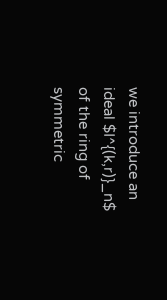we introduce an ideal $I^{(k,r)}_n$ of the ring of symmetric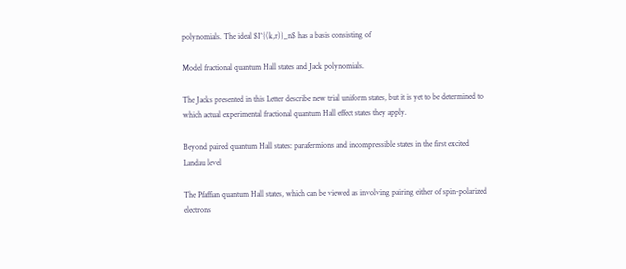polynomials. The ideal $I^{(k,r)}_n$ has a basis consisting of

Model fractional quantum Hall states and Jack polynomials.

The Jacks presented in this Letter describe new trial uniform states, but it is yet to be determined to which actual experimental fractional quantum Hall effect states they apply.

Beyond paired quantum Hall states: parafermions and incompressible states in the first excited Landau level

The Pfaffian quantum Hall states, which can be viewed as involving pairing either of spin-polarized electrons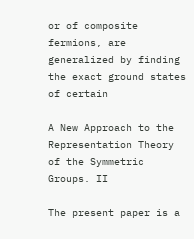or of composite fermions, are generalized by finding the exact ground states of certain

A New Approach to the Representation Theory of the Symmetric Groups. II

The present paper is a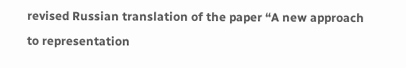revised Russian translation of the paper “A new approach to representation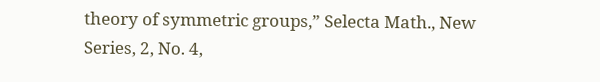theory of symmetric groups,” Selecta Math., New Series, 2, No. 4,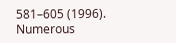581–605 (1996). Numerous